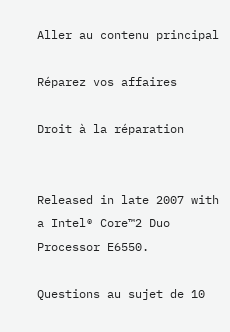Aller au contenu principal

Réparez vos affaires

Droit à la réparation


Released in late 2007 with a Intel® Core™2 Duo Processor E6550.

Questions au sujet de 10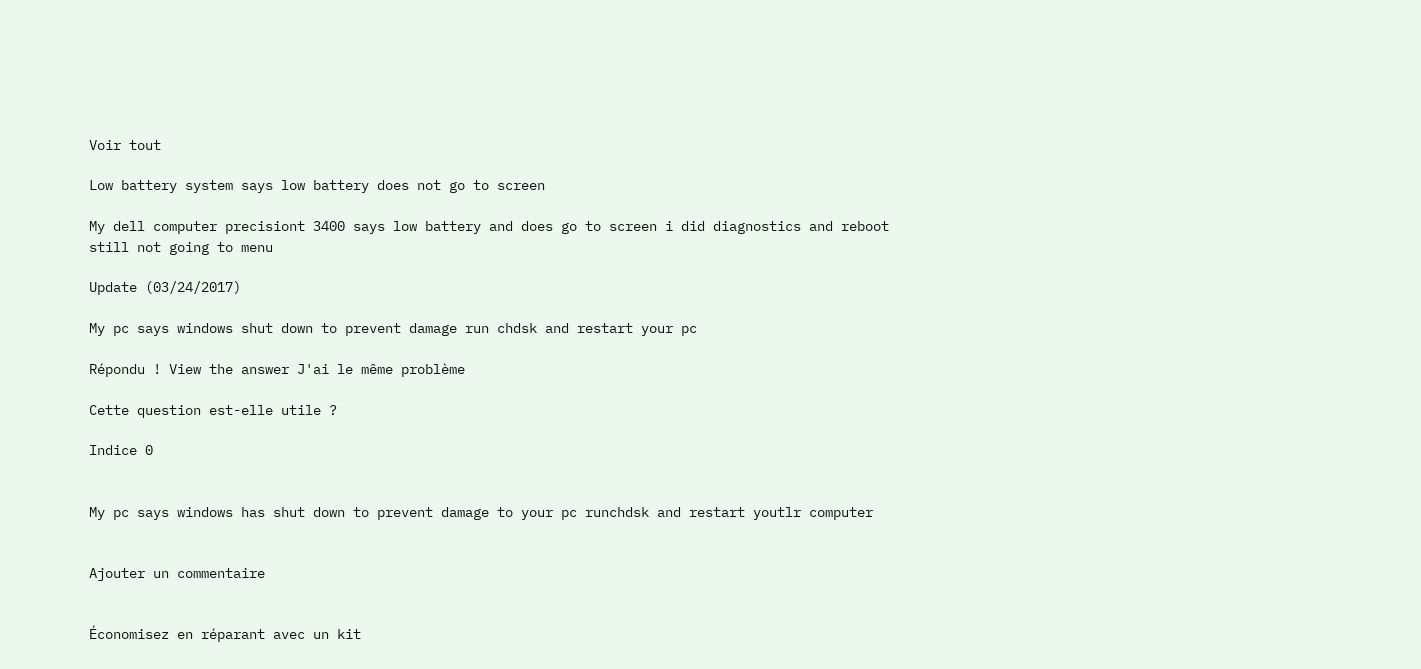Voir tout

Low battery system says low battery does not go to screen

My dell computer precisiont 3400 says low battery and does go to screen i did diagnostics and reboot still not going to menu

Update (03/24/2017)

My pc says windows shut down to prevent damage run chdsk and restart your pc

Répondu ! View the answer J'ai le même problème

Cette question est-elle utile ?

Indice 0


My pc says windows has shut down to prevent damage to your pc runchdsk and restart youtlr computer


Ajouter un commentaire


Économisez en réparant avec un kit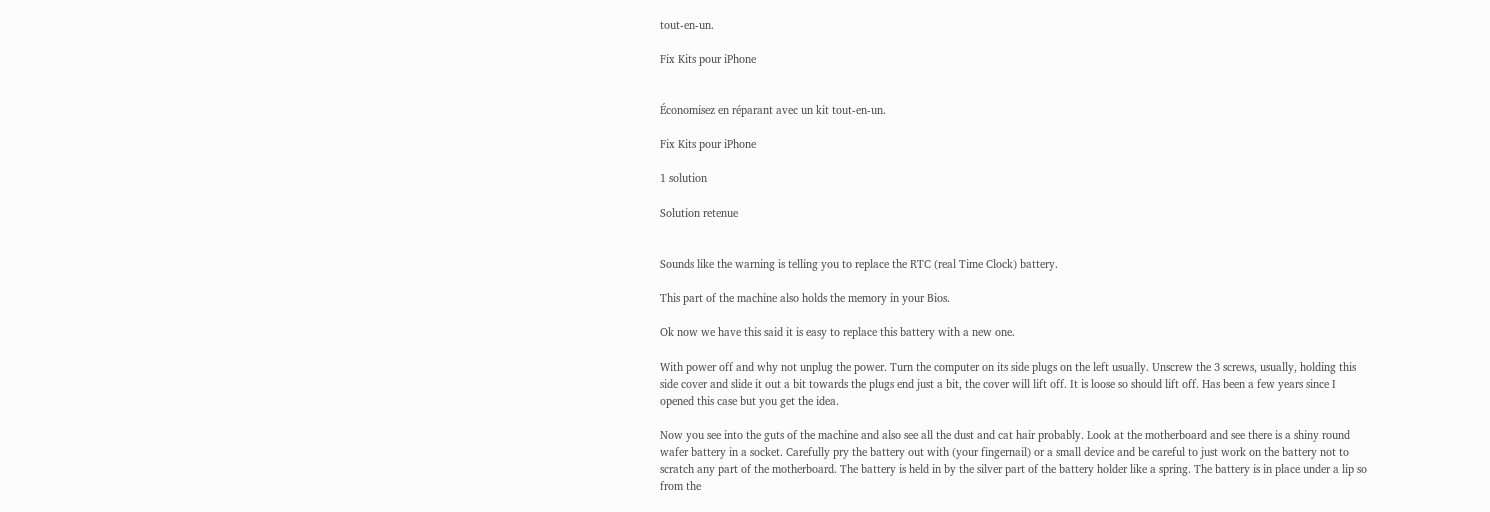tout-en-un.

Fix Kits pour iPhone


Économisez en réparant avec un kit tout-en-un.

Fix Kits pour iPhone

1 solution

Solution retenue


Sounds like the warning is telling you to replace the RTC (real Time Clock) battery.

This part of the machine also holds the memory in your Bios.

Ok now we have this said it is easy to replace this battery with a new one.

With power off and why not unplug the power. Turn the computer on its side plugs on the left usually. Unscrew the 3 screws, usually, holding this side cover and slide it out a bit towards the plugs end just a bit, the cover will lift off. It is loose so should lift off. Has been a few years since I opened this case but you get the idea.

Now you see into the guts of the machine and also see all the dust and cat hair probably. Look at the motherboard and see there is a shiny round wafer battery in a socket. Carefully pry the battery out with (your fingernail) or a small device and be careful to just work on the battery not to scratch any part of the motherboard. The battery is held in by the silver part of the battery holder like a spring. The battery is in place under a lip so from the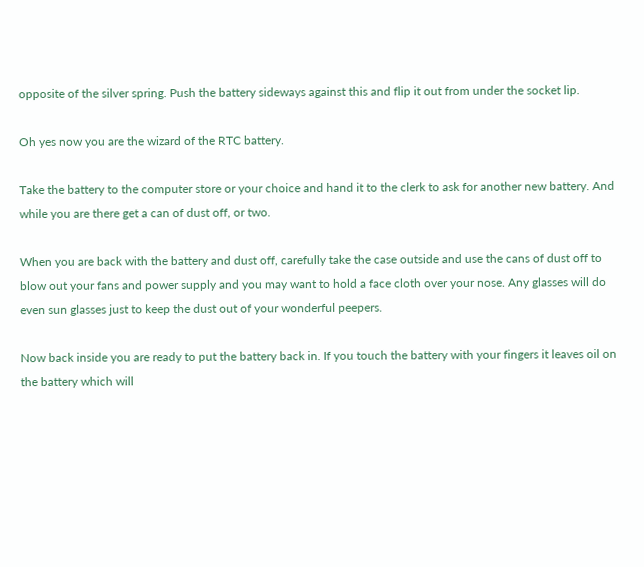opposite of the silver spring. Push the battery sideways against this and flip it out from under the socket lip.

Oh yes now you are the wizard of the RTC battery.

Take the battery to the computer store or your choice and hand it to the clerk to ask for another new battery. And while you are there get a can of dust off, or two.

When you are back with the battery and dust off, carefully take the case outside and use the cans of dust off to blow out your fans and power supply and you may want to hold a face cloth over your nose. Any glasses will do even sun glasses just to keep the dust out of your wonderful peepers.

Now back inside you are ready to put the battery back in. If you touch the battery with your fingers it leaves oil on the battery which will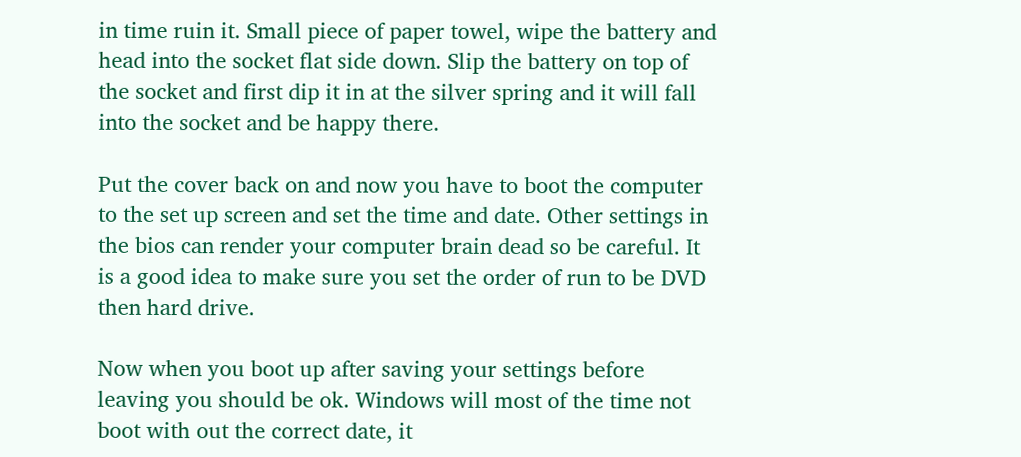in time ruin it. Small piece of paper towel, wipe the battery and head into the socket flat side down. Slip the battery on top of the socket and first dip it in at the silver spring and it will fall into the socket and be happy there.

Put the cover back on and now you have to boot the computer to the set up screen and set the time and date. Other settings in the bios can render your computer brain dead so be careful. It is a good idea to make sure you set the order of run to be DVD then hard drive.

Now when you boot up after saving your settings before leaving you should be ok. Windows will most of the time not boot with out the correct date, it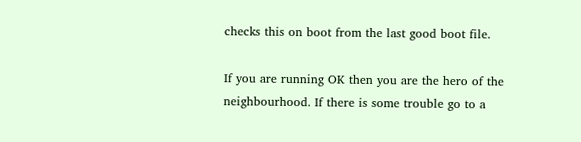checks this on boot from the last good boot file.

If you are running OK then you are the hero of the neighbourhood. If there is some trouble go to a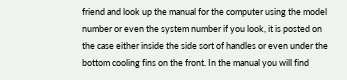friend and look up the manual for the computer using the model number or even the system number if you look, it is posted on the case either inside the side sort of handles or even under the bottom cooling fins on the front. In the manual you will find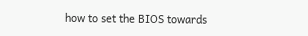how to set the BIOS towards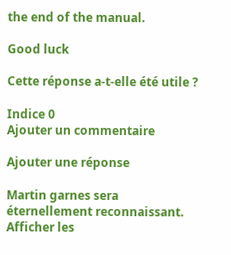the end of the manual.

Good luck

Cette réponse a-t-elle été utile ?

Indice 0
Ajouter un commentaire

Ajouter une réponse

Martin garnes sera éternellement reconnaissant.
Afficher les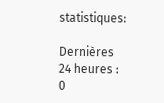statistiques:

Dernières 24 heures : 0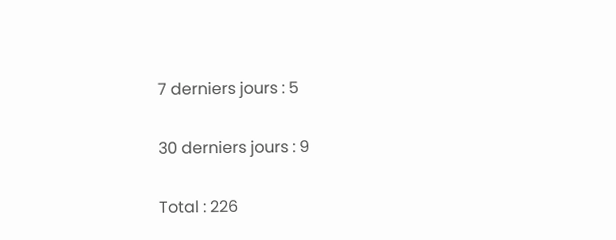7 derniers jours : 5

30 derniers jours : 9

Total : 226